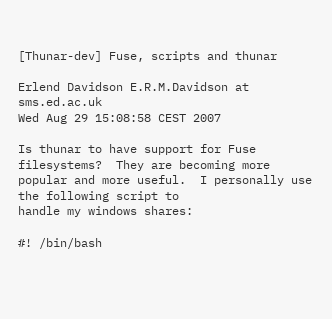[Thunar-dev] Fuse, scripts and thunar

Erlend Davidson E.R.M.Davidson at sms.ed.ac.uk
Wed Aug 29 15:08:58 CEST 2007

Is thunar to have support for Fuse filesystems?  They are becoming more
popular and more useful.  I personally use the following script to
handle my windows shares:

#! /bin/bash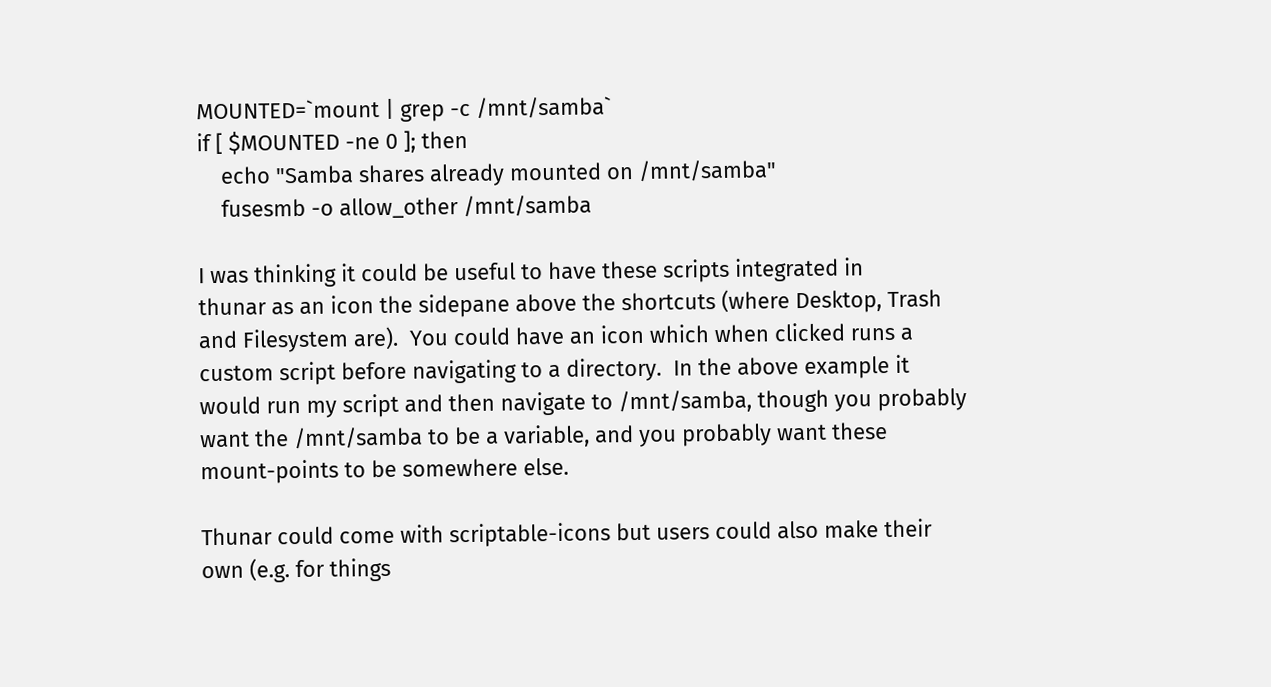MOUNTED=`mount | grep -c /mnt/samba`
if [ $MOUNTED -ne 0 ]; then
    echo "Samba shares already mounted on /mnt/samba"
    fusesmb -o allow_other /mnt/samba

I was thinking it could be useful to have these scripts integrated in
thunar as an icon the sidepane above the shortcuts (where Desktop, Trash
and Filesystem are).  You could have an icon which when clicked runs a
custom script before navigating to a directory.  In the above example it
would run my script and then navigate to /mnt/samba, though you probably
want the /mnt/samba to be a variable, and you probably want these
mount-points to be somewhere else.

Thunar could come with scriptable-icons but users could also make their
own (e.g. for things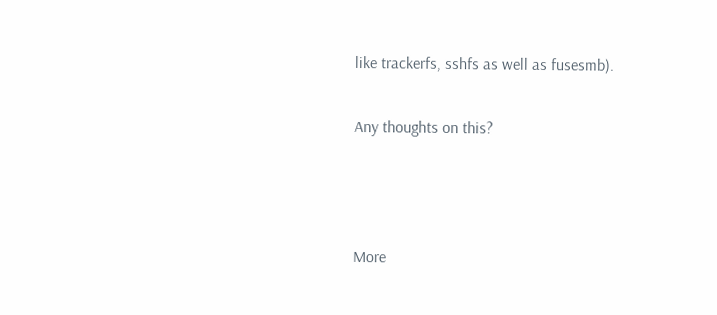like trackerfs, sshfs as well as fusesmb).

Any thoughts on this?



More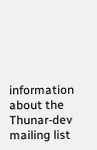information about the Thunar-dev mailing list